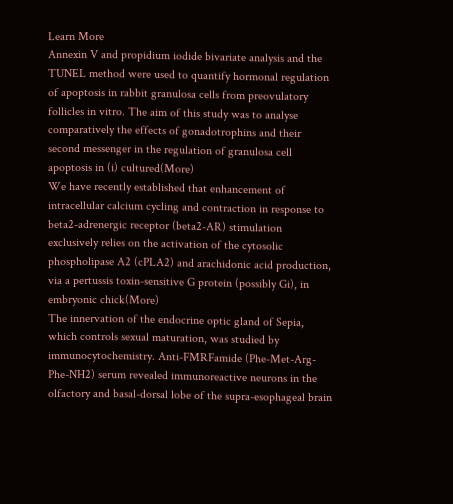Learn More
Annexin V and propidium iodide bivariate analysis and the TUNEL method were used to quantify hormonal regulation of apoptosis in rabbit granulosa cells from preovulatory follicles in vitro. The aim of this study was to analyse comparatively the effects of gonadotrophins and their second messenger in the regulation of granulosa cell apoptosis in (i) cultured(More)
We have recently established that enhancement of intracellular calcium cycling and contraction in response to beta2-adrenergic receptor (beta2-AR) stimulation exclusively relies on the activation of the cytosolic phospholipase A2 (cPLA2) and arachidonic acid production, via a pertussis toxin-sensitive G protein (possibly Gi), in embryonic chick(More)
The innervation of the endocrine optic gland of Sepia, which controls sexual maturation, was studied by immunocytochemistry. Anti-FMRFamide (Phe-Met-Arg-Phe-NH2) serum revealed immunoreactive neurons in the olfactory and basal-dorsal lobe of the supra-esophageal brain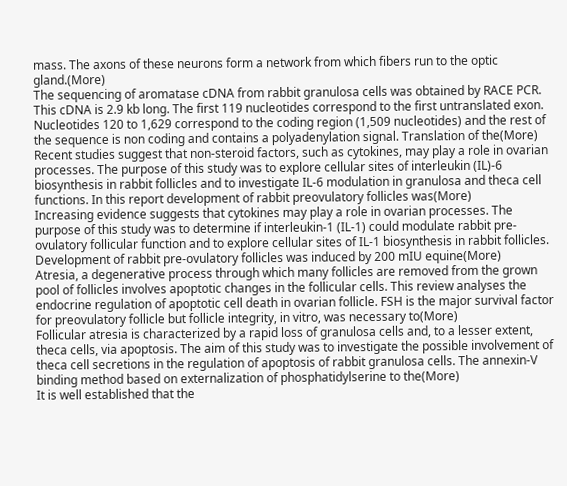mass. The axons of these neurons form a network from which fibers run to the optic gland.(More)
The sequencing of aromatase cDNA from rabbit granulosa cells was obtained by RACE PCR. This cDNA is 2.9 kb long. The first 119 nucleotides correspond to the first untranslated exon. Nucleotides 120 to 1,629 correspond to the coding region (1,509 nucleotides) and the rest of the sequence is non coding and contains a polyadenylation signal. Translation of the(More)
Recent studies suggest that non-steroid factors, such as cytokines, may play a role in ovarian processes. The purpose of this study was to explore cellular sites of interleukin (IL)-6 biosynthesis in rabbit follicles and to investigate IL-6 modulation in granulosa and theca cell functions. In this report development of rabbit preovulatory follicles was(More)
Increasing evidence suggests that cytokines may play a role in ovarian processes. The purpose of this study was to determine if interleukin-1 (IL-1) could modulate rabbit pre-ovulatory follicular function and to explore cellular sites of IL-1 biosynthesis in rabbit follicles. Development of rabbit pre-ovulatory follicles was induced by 200 mIU equine(More)
Atresia, a degenerative process through which many follicles are removed from the grown pool of follicles involves apoptotic changes in the follicular cells. This review analyses the endocrine regulation of apoptotic cell death in ovarian follicle. FSH is the major survival factor for preovulatory follicle but follicle integrity, in vitro, was necessary to(More)
Follicular atresia is characterized by a rapid loss of granulosa cells and, to a lesser extent, theca cells, via apoptosis. The aim of this study was to investigate the possible involvement of theca cell secretions in the regulation of apoptosis of rabbit granulosa cells. The annexin-V binding method based on externalization of phosphatidylserine to the(More)
It is well established that the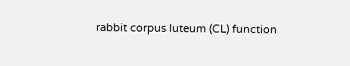rabbit corpus luteum (CL) function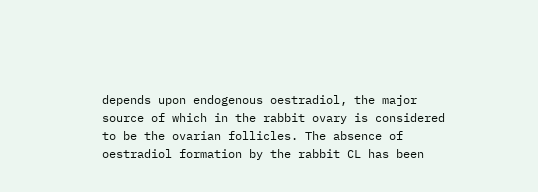depends upon endogenous oestradiol, the major source of which in the rabbit ovary is considered to be the ovarian follicles. The absence of oestradiol formation by the rabbit CL has been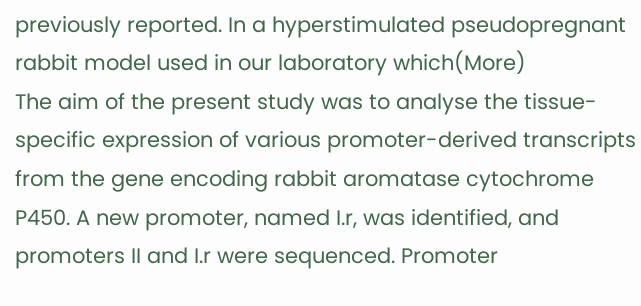previously reported. In a hyperstimulated pseudopregnant rabbit model used in our laboratory which(More)
The aim of the present study was to analyse the tissue-specific expression of various promoter-derived transcripts from the gene encoding rabbit aromatase cytochrome P450. A new promoter, named I.r, was identified, and promoters II and I.r were sequenced. Promoter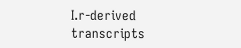I.r-derived transcripts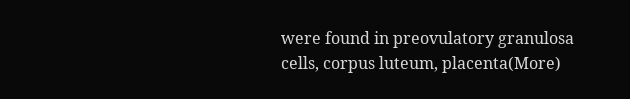were found in preovulatory granulosa cells, corpus luteum, placenta(More)